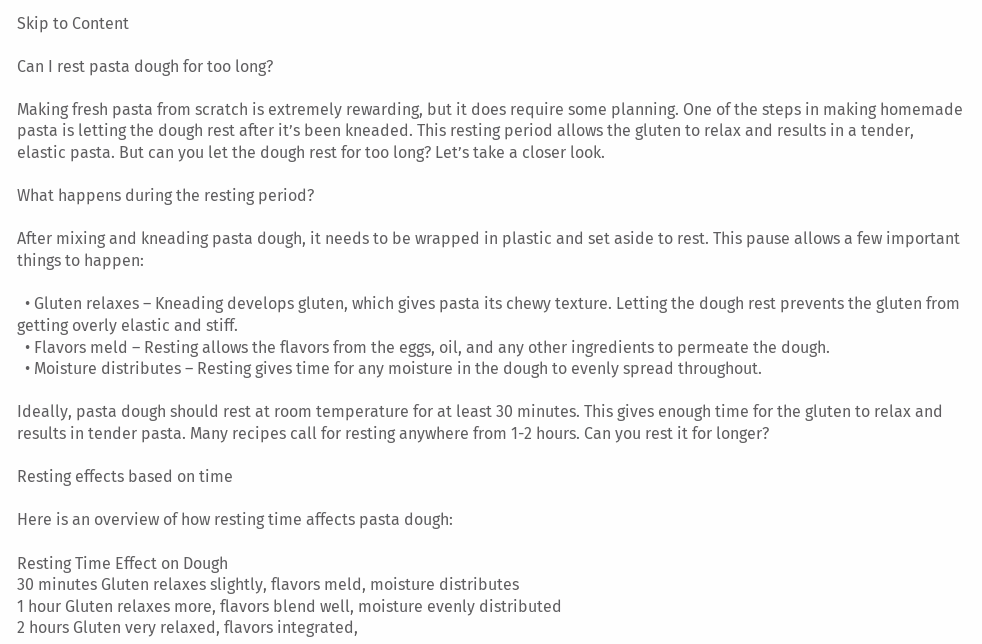Skip to Content

Can I rest pasta dough for too long?

Making fresh pasta from scratch is extremely rewarding, but it does require some planning. One of the steps in making homemade pasta is letting the dough rest after it’s been kneaded. This resting period allows the gluten to relax and results in a tender, elastic pasta. But can you let the dough rest for too long? Let’s take a closer look.

What happens during the resting period?

After mixing and kneading pasta dough, it needs to be wrapped in plastic and set aside to rest. This pause allows a few important things to happen:

  • Gluten relaxes – Kneading develops gluten, which gives pasta its chewy texture. Letting the dough rest prevents the gluten from getting overly elastic and stiff.
  • Flavors meld – Resting allows the flavors from the eggs, oil, and any other ingredients to permeate the dough.
  • Moisture distributes – Resting gives time for any moisture in the dough to evenly spread throughout.

Ideally, pasta dough should rest at room temperature for at least 30 minutes. This gives enough time for the gluten to relax and results in tender pasta. Many recipes call for resting anywhere from 1-2 hours. Can you rest it for longer?

Resting effects based on time

Here is an overview of how resting time affects pasta dough:

Resting Time Effect on Dough
30 minutes Gluten relaxes slightly, flavors meld, moisture distributes
1 hour Gluten relaxes more, flavors blend well, moisture evenly distributed
2 hours Gluten very relaxed, flavors integrated,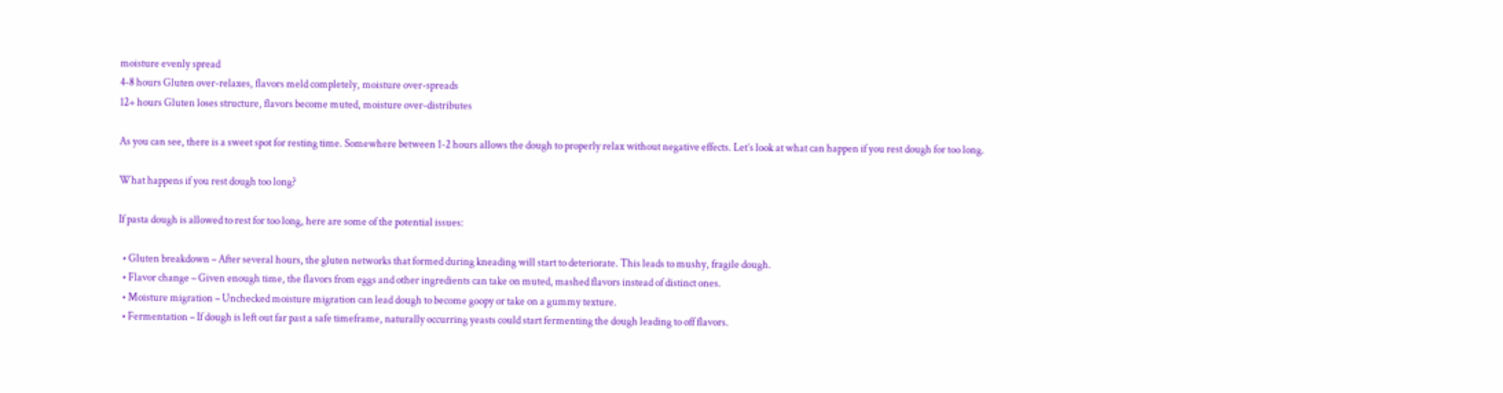moisture evenly spread
4-8 hours Gluten over-relaxes, flavors meld completely, moisture over-spreads
12+ hours Gluten loses structure, flavors become muted, moisture over-distributes

As you can see, there is a sweet spot for resting time. Somewhere between 1-2 hours allows the dough to properly relax without negative effects. Let’s look at what can happen if you rest dough for too long.

What happens if you rest dough too long?

If pasta dough is allowed to rest for too long, here are some of the potential issues:

  • Gluten breakdown – After several hours, the gluten networks that formed during kneading will start to deteriorate. This leads to mushy, fragile dough.
  • Flavor change – Given enough time, the flavors from eggs and other ingredients can take on muted, mashed flavors instead of distinct ones.
  • Moisture migration – Unchecked moisture migration can lead dough to become goopy or take on a gummy texture.
  • Fermentation – If dough is left out far past a safe timeframe, naturally occurring yeasts could start fermenting the dough leading to off flavors.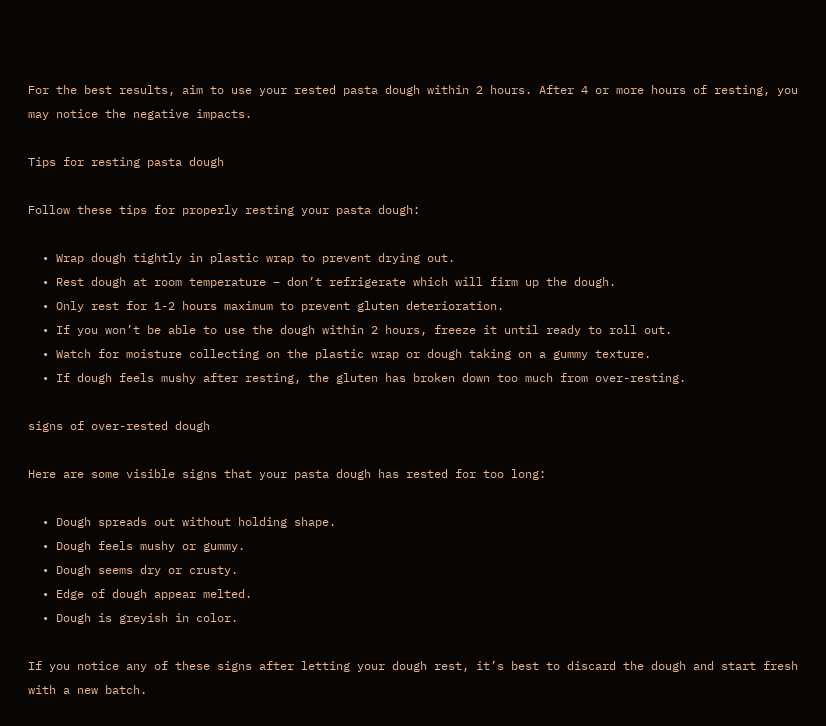For the best results, aim to use your rested pasta dough within 2 hours. After 4 or more hours of resting, you may notice the negative impacts.

Tips for resting pasta dough

Follow these tips for properly resting your pasta dough:

  • Wrap dough tightly in plastic wrap to prevent drying out.
  • Rest dough at room temperature – don’t refrigerate which will firm up the dough.
  • Only rest for 1-2 hours maximum to prevent gluten deterioration.
  • If you won’t be able to use the dough within 2 hours, freeze it until ready to roll out.
  • Watch for moisture collecting on the plastic wrap or dough taking on a gummy texture.
  • If dough feels mushy after resting, the gluten has broken down too much from over-resting.

signs of over-rested dough

Here are some visible signs that your pasta dough has rested for too long:

  • Dough spreads out without holding shape.
  • Dough feels mushy or gummy.
  • Dough seems dry or crusty.
  • Edge of dough appear melted.
  • Dough is greyish in color.

If you notice any of these signs after letting your dough rest, it’s best to discard the dough and start fresh with a new batch.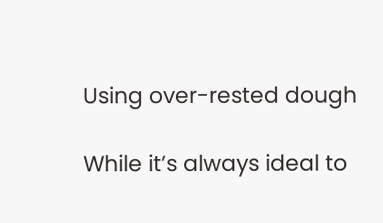Using over-rested dough

While it’s always ideal to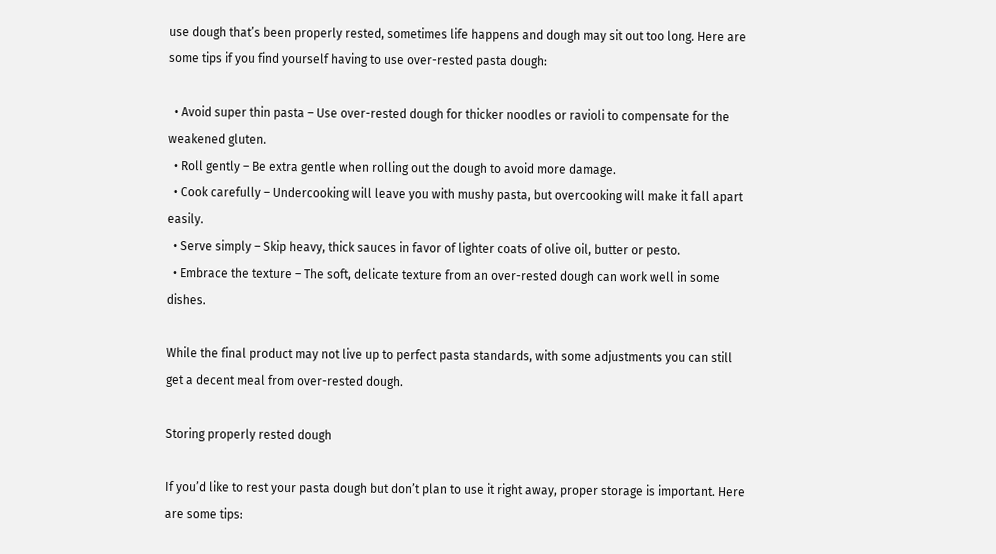use dough that’s been properly rested, sometimes life happens and dough may sit out too long. Here are some tips if you find yourself having to use over-rested pasta dough:

  • Avoid super thin pasta – Use over-rested dough for thicker noodles or ravioli to compensate for the weakened gluten.
  • Roll gently – Be extra gentle when rolling out the dough to avoid more damage.
  • Cook carefully – Undercooking will leave you with mushy pasta, but overcooking will make it fall apart easily.
  • Serve simply – Skip heavy, thick sauces in favor of lighter coats of olive oil, butter or pesto.
  • Embrace the texture – The soft, delicate texture from an over-rested dough can work well in some dishes.

While the final product may not live up to perfect pasta standards, with some adjustments you can still get a decent meal from over-rested dough.

Storing properly rested dough

If you’d like to rest your pasta dough but don’t plan to use it right away, proper storage is important. Here are some tips: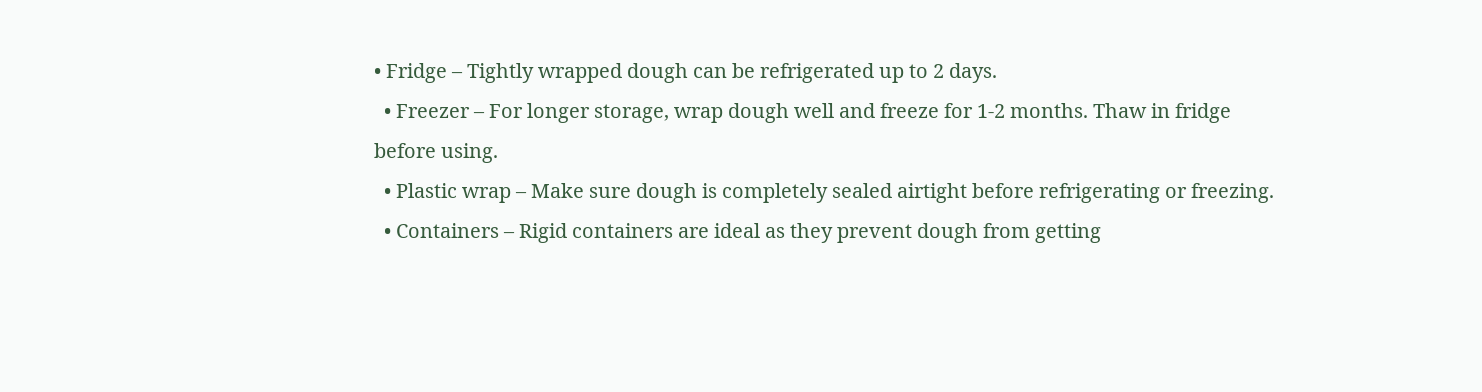• Fridge – Tightly wrapped dough can be refrigerated up to 2 days.
  • Freezer – For longer storage, wrap dough well and freeze for 1-2 months. Thaw in fridge before using.
  • Plastic wrap – Make sure dough is completely sealed airtight before refrigerating or freezing.
  • Containers – Rigid containers are ideal as they prevent dough from getting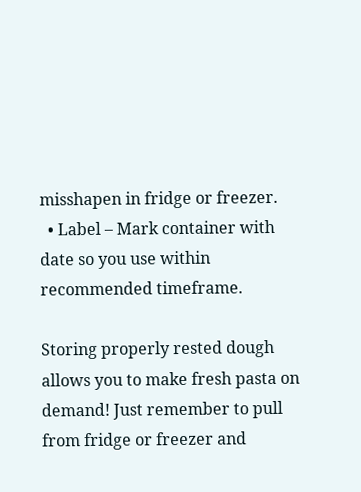misshapen in fridge or freezer.
  • Label – Mark container with date so you use within recommended timeframe.

Storing properly rested dough allows you to make fresh pasta on demand! Just remember to pull from fridge or freezer and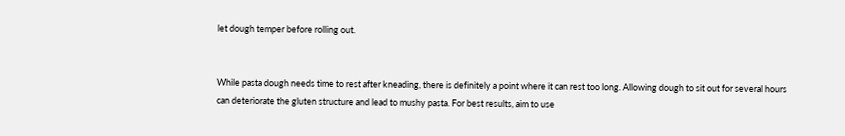let dough temper before rolling out.


While pasta dough needs time to rest after kneading, there is definitely a point where it can rest too long. Allowing dough to sit out for several hours can deteriorate the gluten structure and lead to mushy pasta. For best results, aim to use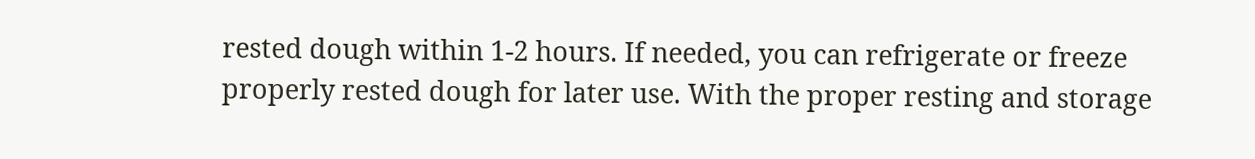rested dough within 1-2 hours. If needed, you can refrigerate or freeze properly rested dough for later use. With the proper resting and storage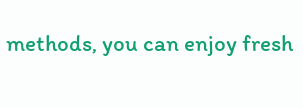methods, you can enjoy fresh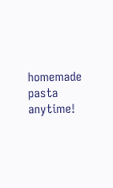homemade pasta anytime!